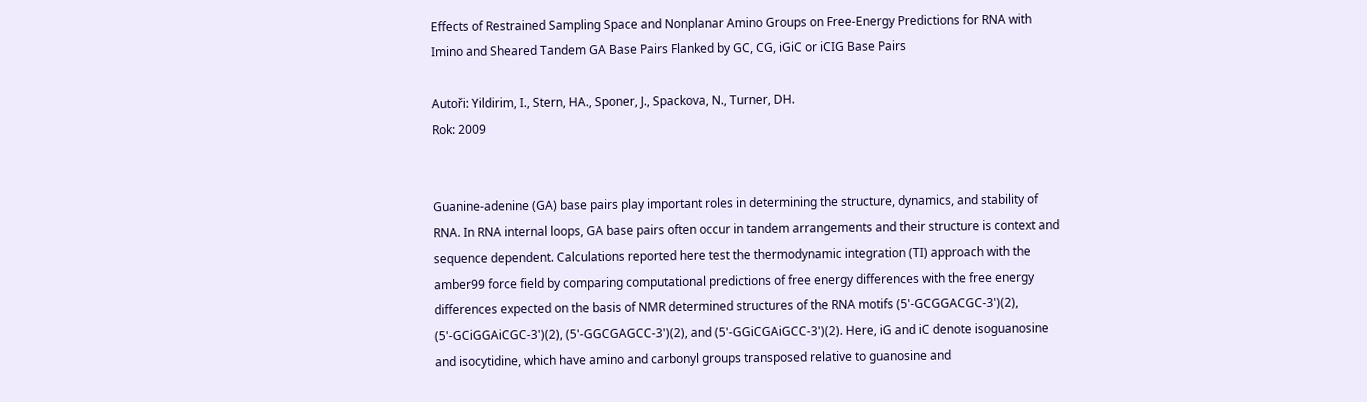Effects of Restrained Sampling Space and Nonplanar Amino Groups on Free-Energy Predictions for RNA with Imino and Sheared Tandem GA Base Pairs Flanked by GC, CG, iGiC or iCIG Base Pairs

Autoři: Yildirim, I., Stern, HA., Sponer, J., Spackova, N., Turner, DH.
Rok: 2009


Guanine-adenine (GA) base pairs play important roles in determining the structure, dynamics, and stability of RNA. In RNA internal loops, GA base pairs often occur in tandem arrangements and their structure is context and sequence dependent. Calculations reported here test the thermodynamic integration (TI) approach with the amber99 force field by comparing computational predictions of free energy differences with the free energy differences expected on the basis of NMR determined structures of the RNA motifs (5'-GCGGACGC-3')(2), (5'-GCiGGAiCGC-3')(2), (5'-GGCGAGCC-3')(2), and (5'-GGiCGAiGCC-3')(2). Here, iG and iC denote isoguanosine and isocytidine, which have amino and carbonyl groups transposed relative to guanosine and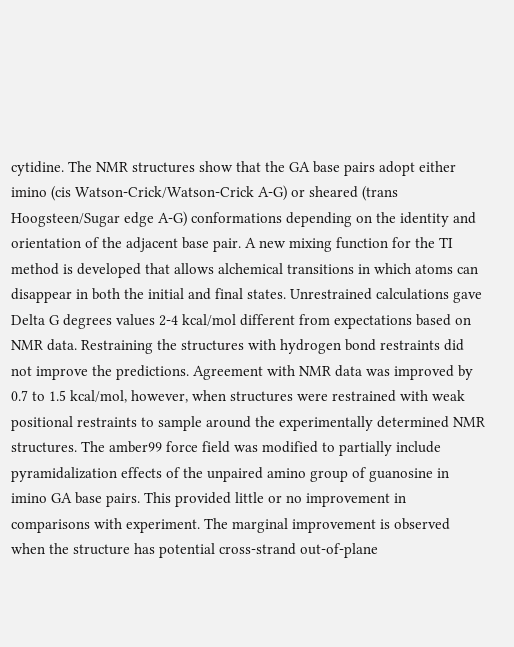cytidine. The NMR structures show that the GA base pairs adopt either imino (cis Watson-Crick/Watson-Crick A-G) or sheared (trans Hoogsteen/Sugar edge A-G) conformations depending on the identity and orientation of the adjacent base pair. A new mixing function for the TI method is developed that allows alchemical transitions in which atoms can disappear in both the initial and final states. Unrestrained calculations gave Delta G degrees values 2-4 kcal/mol different from expectations based on NMR data. Restraining the structures with hydrogen bond restraints did not improve the predictions. Agreement with NMR data was improved by 0.7 to 1.5 kcal/mol, however, when structures were restrained with weak positional restraints to sample around the experimentally determined NMR structures. The amber99 force field was modified to partially include pyramidalization effects of the unpaired amino group of guanosine in imino GA base pairs. This provided little or no improvement in comparisons with experiment. The marginal improvement is observed when the structure has potential cross-strand out-of-plane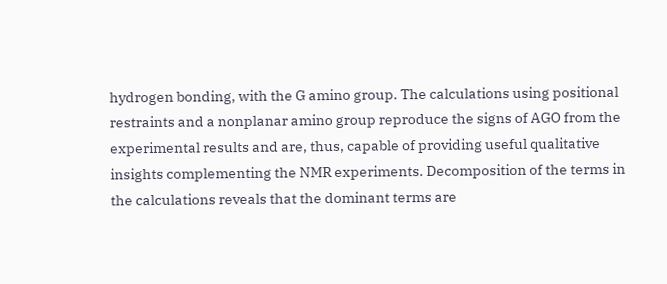hydrogen bonding, with the G amino group. The calculations using positional restraints and a nonplanar amino group reproduce the signs of AGO from the experimental results and are, thus, capable of providing useful qualitative insights complementing the NMR experiments. Decomposition of the terms in the calculations reveals that the dominant terms are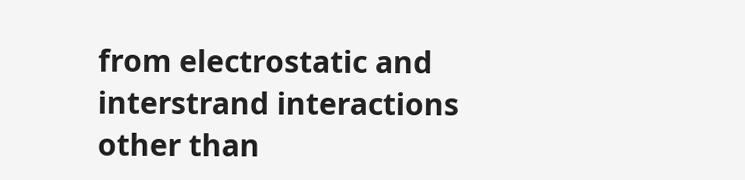from electrostatic and interstrand interactions other than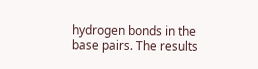hydrogen bonds in the base pairs. The results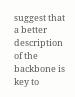suggest that a better description of the backbone is key to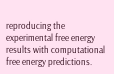reproducing the experimental free energy results with computational free energy predictions.